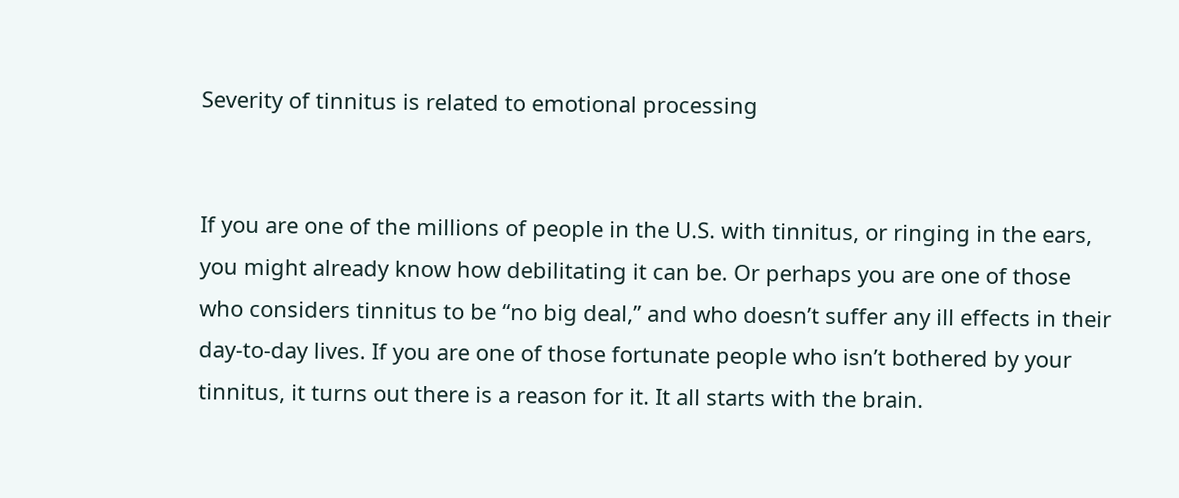Severity of tinnitus is related to emotional processing


If you are one of the millions of people in the U.S. with tinnitus, or ringing in the ears, you might already know how debilitating it can be. Or perhaps you are one of those who considers tinnitus to be “no big deal,” and who doesn’t suffer any ill effects in their day-to-day lives. If you are one of those fortunate people who isn’t bothered by your tinnitus, it turns out there is a reason for it. It all starts with the brain.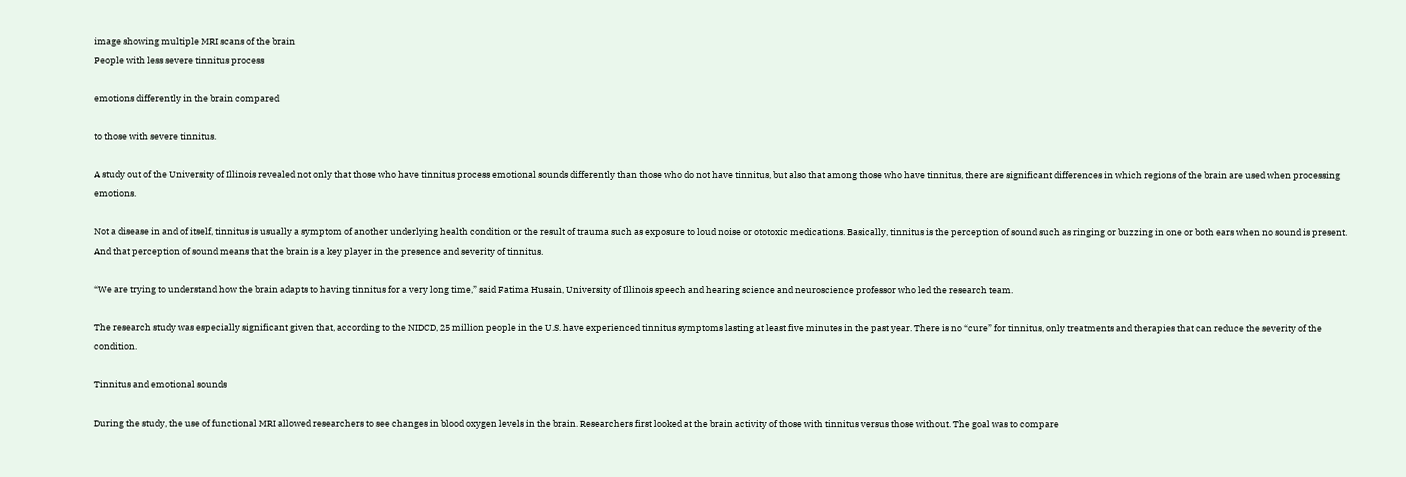image showing multiple MRI scans of the brain
People with less severe tinnitus process

emotions differently in the brain compared

to those with severe tinnitus.

A study out of the University of Illinois revealed not only that those who have tinnitus process emotional sounds differently than those who do not have tinnitus, but also that among those who have tinnitus, there are significant differences in which regions of the brain are used when processing emotions.

Not a disease in and of itself, tinnitus is usually a symptom of another underlying health condition or the result of trauma such as exposure to loud noise or ototoxic medications. Basically, tinnitus is the perception of sound such as ringing or buzzing in one or both ears when no sound is present. And that perception of sound means that the brain is a key player in the presence and severity of tinnitus.

“We are trying to understand how the brain adapts to having tinnitus for a very long time,” said Fatima Husain, University of Illinois speech and hearing science and neuroscience professor who led the research team.

The research study was especially significant given that, according to the NIDCD, 25 million people in the U.S. have experienced tinnitus symptoms lasting at least five minutes in the past year. There is no “cure” for tinnitus, only treatments and therapies that can reduce the severity of the condition.

Tinnitus and emotional sounds

During the study, the use of functional MRI allowed researchers to see changes in blood oxygen levels in the brain. Researchers first looked at the brain activity of those with tinnitus versus those without. The goal was to compare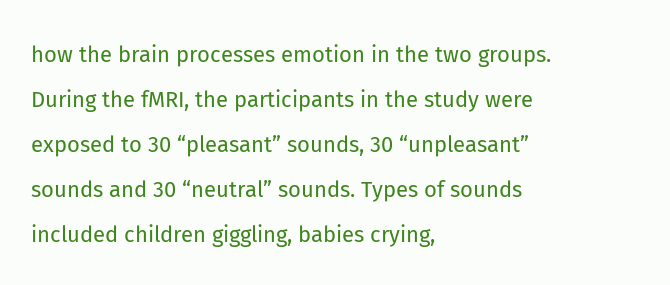how the brain processes emotion in the two groups. During the fMRI, the participants in the study were exposed to 30 “pleasant” sounds, 30 “unpleasant” sounds and 30 “neutral” sounds. Types of sounds included children giggling, babies crying,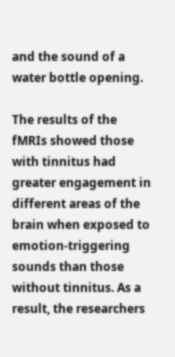and the sound of a water bottle opening.

The results of the fMRIs showed those with tinnitus had greater engagement in different areas of the brain when exposed to emotion-triggering sounds than those without tinnitus. As a result, the researchers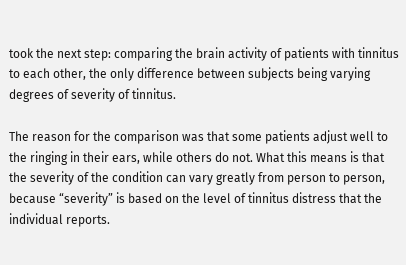took the next step: comparing the brain activity of patients with tinnitus to each other, the only difference between subjects being varying degrees of severity of tinnitus.

The reason for the comparison was that some patients adjust well to the ringing in their ears, while others do not. What this means is that the severity of the condition can vary greatly from person to person, because “severity” is based on the level of tinnitus distress that the individual reports.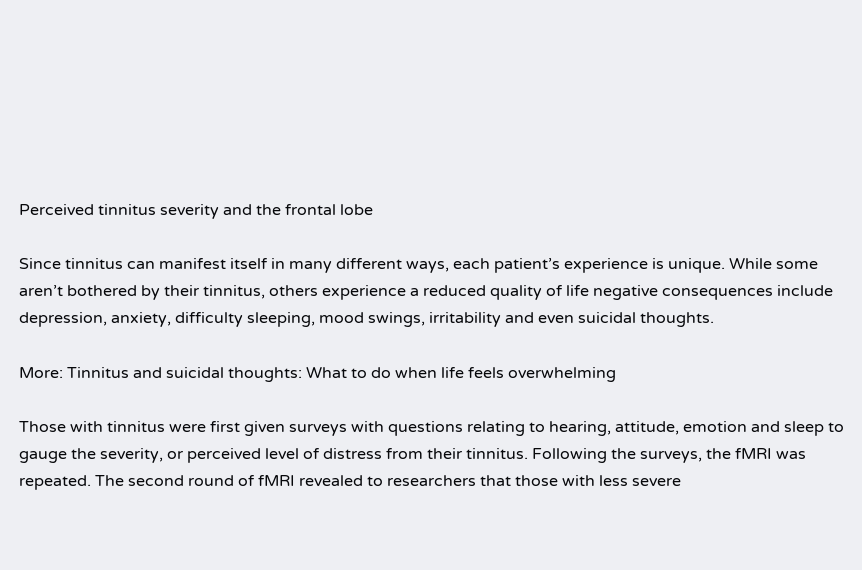Perceived tinnitus severity and the frontal lobe

Since tinnitus can manifest itself in many different ways, each patient’s experience is unique. While some aren’t bothered by their tinnitus, others experience a reduced quality of life negative consequences include depression, anxiety, difficulty sleeping, mood swings, irritability and even suicidal thoughts.

More: Tinnitus and suicidal thoughts: What to do when life feels overwhelming

Those with tinnitus were first given surveys with questions relating to hearing, attitude, emotion and sleep to gauge the severity, or perceived level of distress from their tinnitus. Following the surveys, the fMRI was repeated. The second round of fMRI revealed to researchers that those with less severe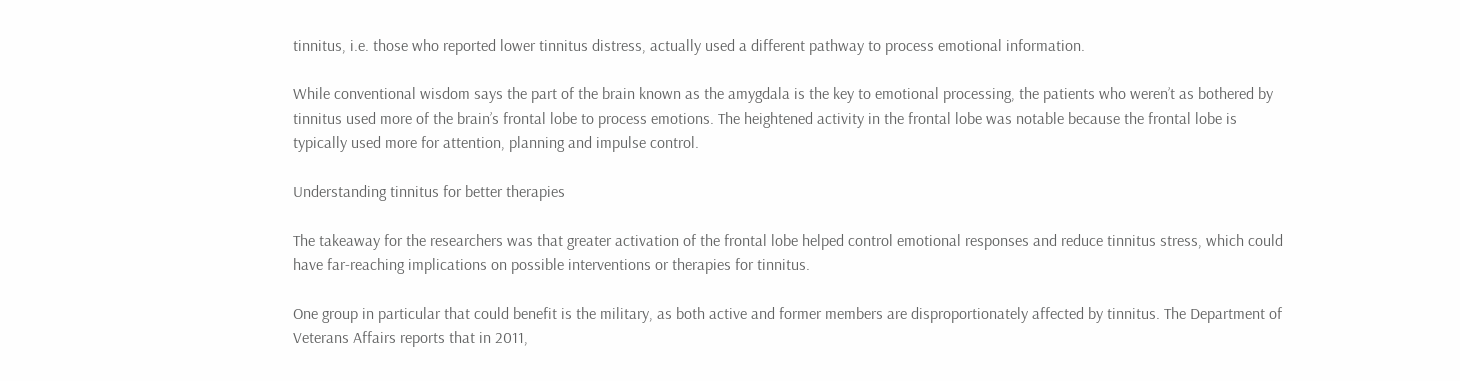tinnitus, i.e. those who reported lower tinnitus distress, actually used a different pathway to process emotional information.

While conventional wisdom says the part of the brain known as the amygdala is the key to emotional processing, the patients who weren’t as bothered by tinnitus used more of the brain’s frontal lobe to process emotions. The heightened activity in the frontal lobe was notable because the frontal lobe is typically used more for attention, planning and impulse control.

Understanding tinnitus for better therapies

The takeaway for the researchers was that greater activation of the frontal lobe helped control emotional responses and reduce tinnitus stress, which could have far-reaching implications on possible interventions or therapies for tinnitus.

One group in particular that could benefit is the military, as both active and former members are disproportionately affected by tinnitus. The Department of Veterans Affairs reports that in 2011,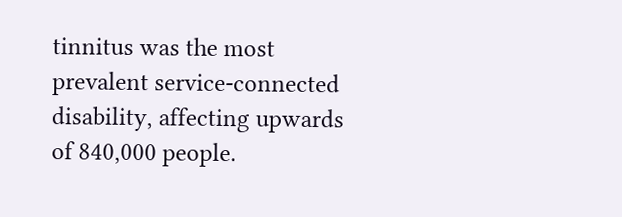tinnitus was the most prevalent service-connected disability, affecting upwards of 840,000 people.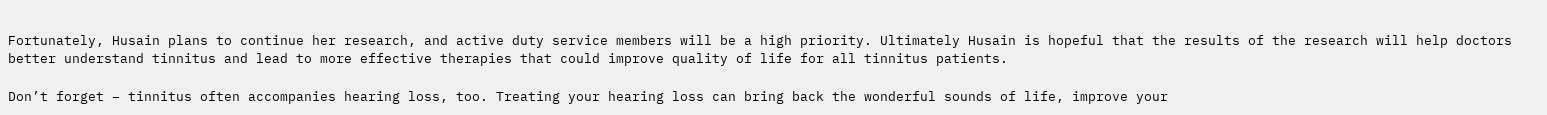Fortunately, Husain plans to continue her research, and active duty service members will be a high priority. Ultimately Husain is hopeful that the results of the research will help doctors better understand tinnitus and lead to more effective therapies that could improve quality of life for all tinnitus patients.

Don’t forget – tinnitus often accompanies hearing loss, too. Treating your hearing loss can bring back the wonderful sounds of life, improve your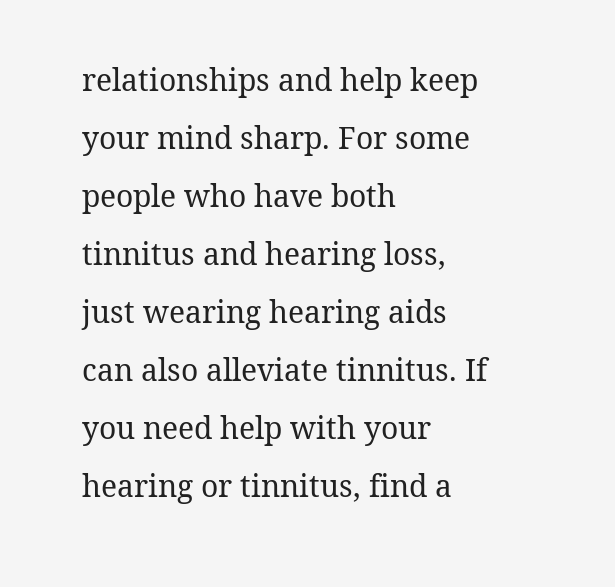relationships and help keep your mind sharp. For some people who have both tinnitus and hearing loss, just wearing hearing aids can also alleviate tinnitus. If you need help with your hearing or tinnitus, find a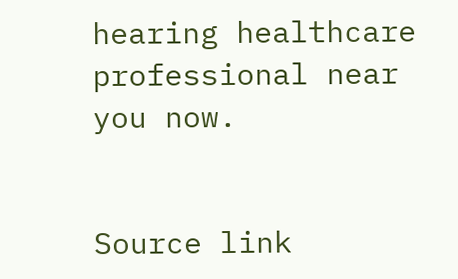hearing healthcare professional near you now.


Source link